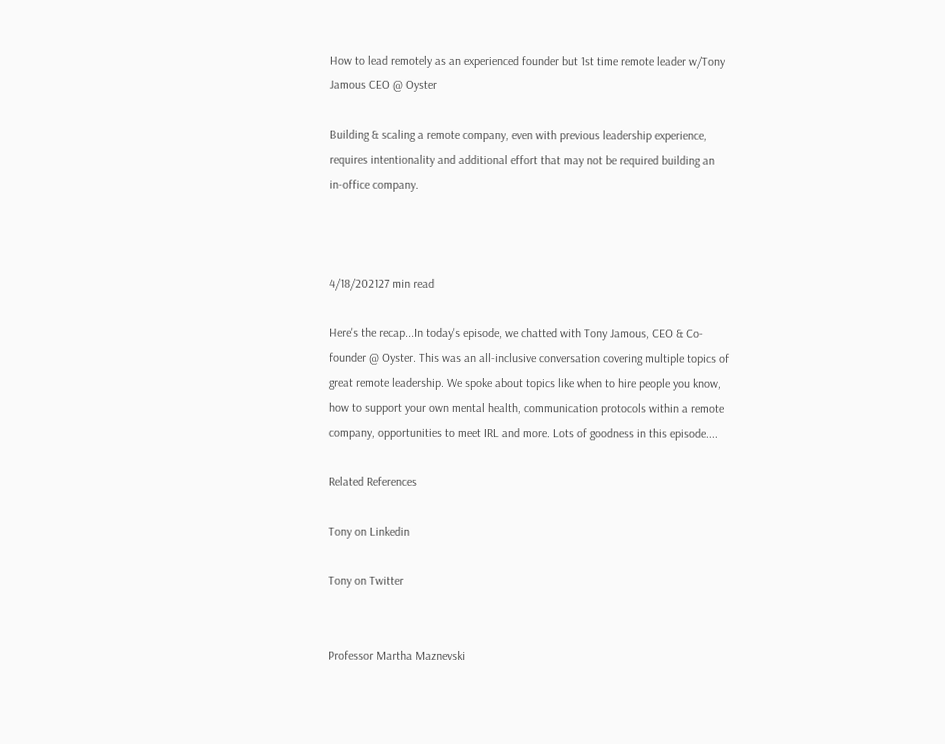How to lead remotely as an experienced founder but 1st time remote leader w/Tony Jamous CEO @ Oyster

Building & scaling a remote company, even with previous leadership experience, requires intentionality and additional effort that may not be required building an in-office company.



4/18/202127 min read

Here's the recap...In today's episode, we chatted with Tony Jamous, CEO & Co-founder @ Oyster. This was an all-inclusive conversation covering multiple topics of great remote leadership. We spoke about topics like when to hire people you know, how to support your own mental health, communication protocols within a remote company, opportunities to meet IRL and more. Lots of goodness in this episode....

Related References

Tony on Linkedin

Tony on Twitter


Professor Martha Maznevski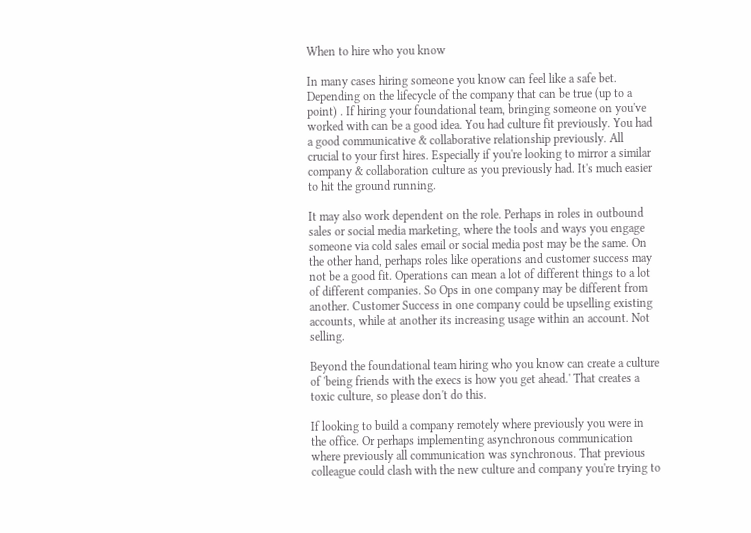When to hire who you know

In many cases hiring someone you know can feel like a safe bet. Depending on the lifecycle of the company that can be true (up to a point) . If hiring your foundational team, bringing someone on you've worked with can be a good idea. You had culture fit previously. You had a good communicative & collaborative relationship previously. All crucial to your first hires. Especially if you're looking to mirror a similar company & collaboration culture as you previously had. It's much easier to hit the ground running.

It may also work dependent on the role. Perhaps in roles in outbound sales or social media marketing, where the tools and ways you engage someone via cold sales email or social media post may be the same. On the other hand, perhaps roles like operations and customer success may not be a good fit. Operations can mean a lot of different things to a lot of different companies. So Ops in one company may be different from another. Customer Success in one company could be upselling existing accounts, while at another its increasing usage within an account. Not selling.

Beyond the foundational team hiring who you know can create a culture of 'being friends with the execs is how you get ahead.' That creates a toxic culture, so please don't do this.

If looking to build a company remotely where previously you were in the office. Or perhaps implementing asynchronous communication where previously all communication was synchronous. That previous colleague could clash with the new culture and company you're trying to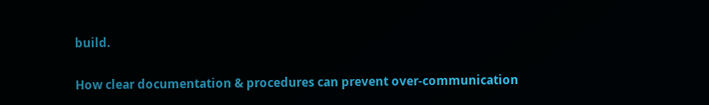build.

How clear documentation & procedures can prevent over-communication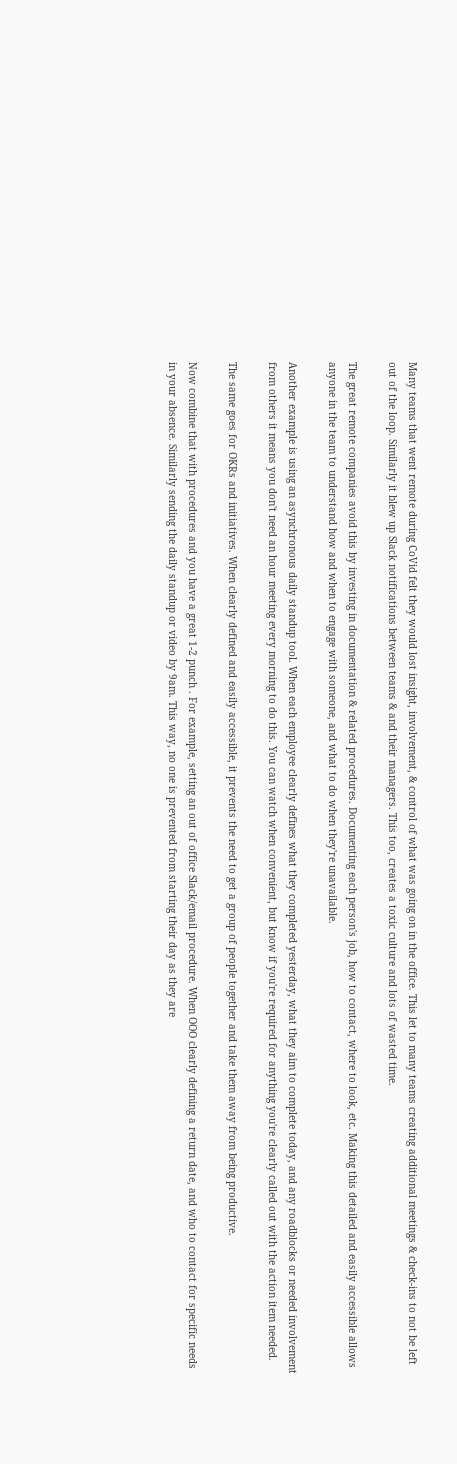Many teams that went remote during CoVid felt they would lost insight, involvement, & control of what was going on in the office. This let to many teams creating additional meetings & check-ins to not be left out of the loop. Similarly it blew up Slack notifications between teams & and their managers. This too, creates a toxic culture and lots of wasted time.

The great remote companies avoid this by investing in documentation & related procedures. Documenting each person's job, how to contact, where to look, etc. Making this detailed and easily accessible allows anyone in the team to understand how and when to engage with someone, and what to do when they're unavailable.

Another example is using an asynchronous daily standup tool. When each employee clearly defines what they completed yesterday, what they aim to complete today, and any roadblocks or needed involvement from others it means you don't need an hour meeting every morning to do this. You can watch when convenient, but know if you're required for anything you're clearly called out with the action item needed.

The same goes for OKRs and initiatives. When clearly defined and easily accessible, it prevents the need to get a group of people together and take them away from being productive.

Now combine that with procedures and you have a great 1-2 punch . For example, setting an out of office Slack/email procedure. When OOO clearly defining a return date, and who to contact for specific needs in your absence. Similarly sending the daily standup or video by 9am. This way, no one is prevented from starting their day as they are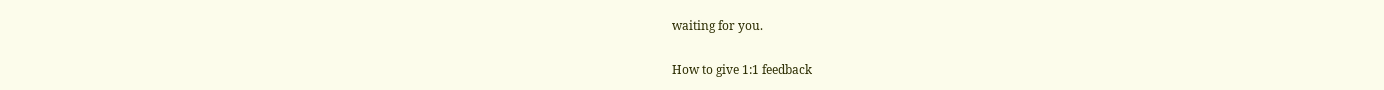waiting for you.

How to give 1:1 feedback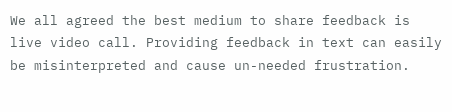We all agreed the best medium to share feedback is live video call. Providing feedback in text can easily be misinterpreted and cause un-needed frustration.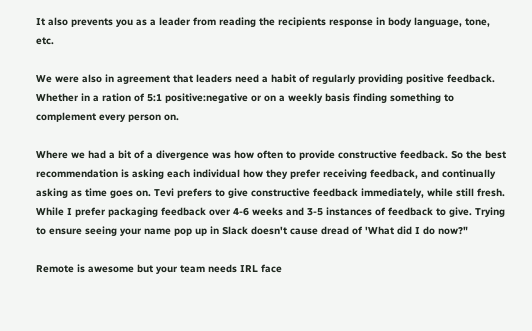It also prevents you as a leader from reading the recipients response in body language, tone, etc.

We were also in agreement that leaders need a habit of regularly providing positive feedback. Whether in a ration of 5:1 positive:negative or on a weekly basis finding something to complement every person on.

Where we had a bit of a divergence was how often to provide constructive feedback. So the best recommendation is asking each individual how they prefer receiving feedback, and continually asking as time goes on. Tevi prefers to give constructive feedback immediately, while still fresh. While I prefer packaging feedback over 4-6 weeks and 3-5 instances of feedback to give. Trying to ensure seeing your name pop up in Slack doesn't cause dread of 'What did I do now?"

Remote is awesome but your team needs IRL face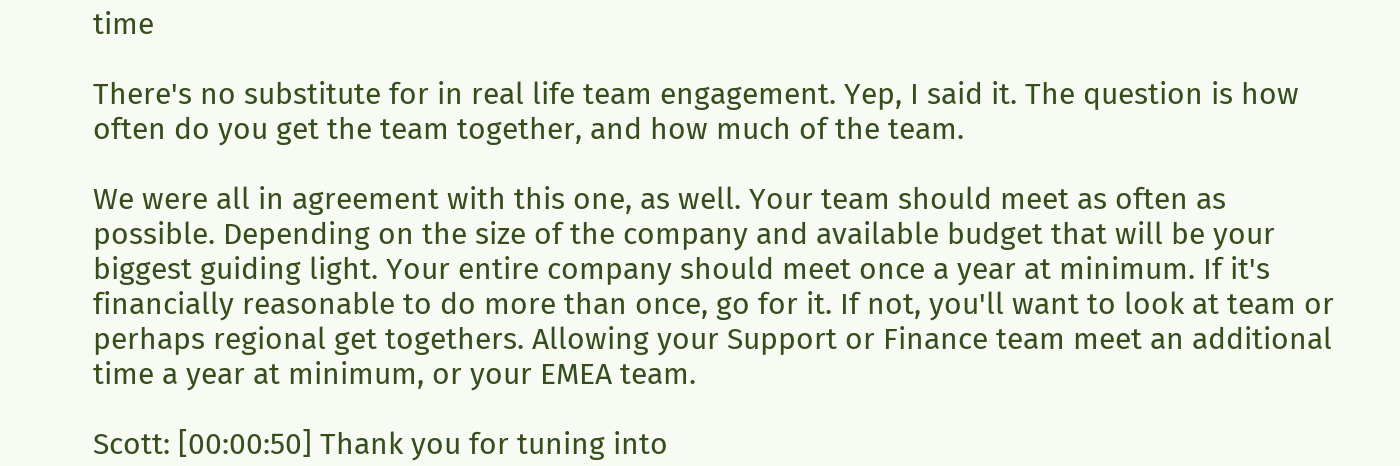time

There's no substitute for in real life team engagement. Yep, I said it. The question is how often do you get the team together, and how much of the team.

We were all in agreement with this one, as well. Your team should meet as often as possible. Depending on the size of the company and available budget that will be your biggest guiding light. Your entire company should meet once a year at minimum. If it's financially reasonable to do more than once, go for it. If not, you'll want to look at team or perhaps regional get togethers. Allowing your Support or Finance team meet an additional time a year at minimum, or your EMEA team.

Scott: [00:00:50] Thank you for tuning into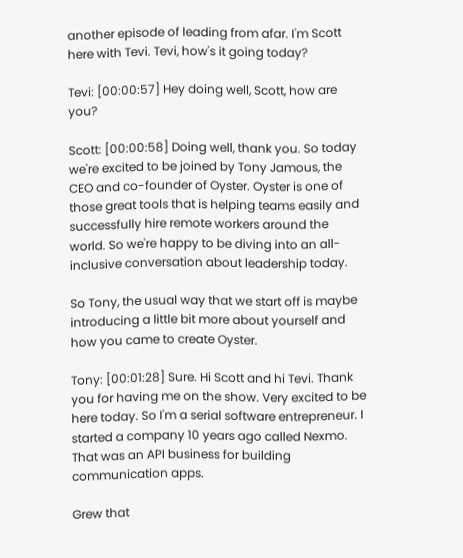another episode of leading from afar. I'm Scott here with Tevi. Tevi, how's it going today?

Tevi: [00:00:57] Hey doing well, Scott, how are you?

Scott: [00:00:58] Doing well, thank you. So today we're excited to be joined by Tony Jamous, the CEO and co-founder of Oyster. Oyster is one of those great tools that is helping teams easily and successfully hire remote workers around the world. So we're happy to be diving into an all-inclusive conversation about leadership today.

So Tony, the usual way that we start off is maybe introducing a little bit more about yourself and how you came to create Oyster.

Tony: [00:01:28] Sure. Hi Scott and hi Tevi. Thank you for having me on the show. Very excited to be here today. So I'm a serial software entrepreneur. I started a company 10 years ago called Nexmo. That was an API business for building communication apps.

Grew that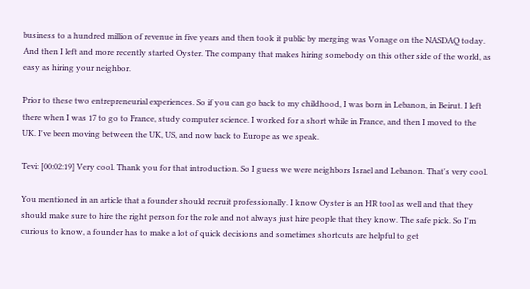business to a hundred million of revenue in five years and then took it public by merging was Vonage on the NASDAQ today. And then I left and more recently started Oyster. The company that makes hiring somebody on this other side of the world, as easy as hiring your neighbor.

Prior to these two entrepreneurial experiences. So if you can go back to my childhood, I was born in Lebanon, in Beirut. I left there when I was 17 to go to France, study computer science. I worked for a short while in France, and then I moved to the UK. I've been moving between the UK, US, and now back to Europe as we speak.

Tevi: [00:02:19] Very cool. Thank you for that introduction. So I guess we were neighbors Israel and Lebanon. That's very cool.

You mentioned in an article that a founder should recruit professionally. I know Oyster is an HR tool as well and that they should make sure to hire the right person for the role and not always just hire people that they know. The safe pick. So I'm curious to know, a founder has to make a lot of quick decisions and sometimes shortcuts are helpful to get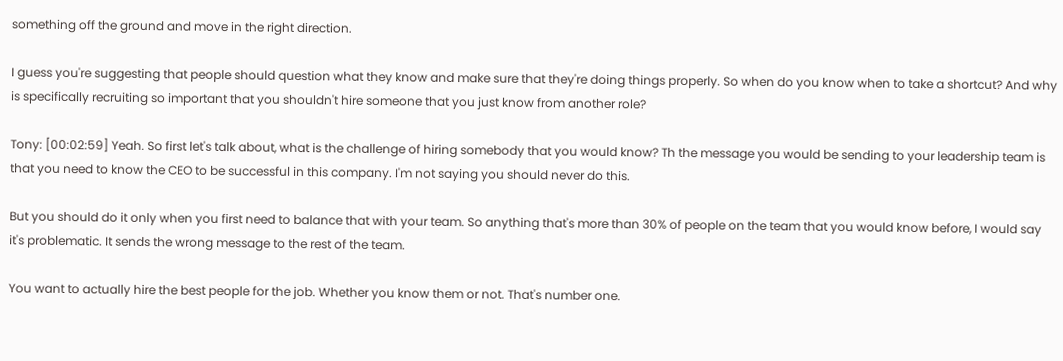something off the ground and move in the right direction.

I guess you're suggesting that people should question what they know and make sure that they're doing things properly. So when do you know when to take a shortcut? And why is specifically recruiting so important that you shouldn't hire someone that you just know from another role?

Tony: [00:02:59] Yeah. So first let's talk about, what is the challenge of hiring somebody that you would know? Th the message you would be sending to your leadership team is that you need to know the CEO to be successful in this company. I'm not saying you should never do this.

But you should do it only when you first need to balance that with your team. So anything that's more than 30% of people on the team that you would know before, I would say it's problematic. It sends the wrong message to the rest of the team.

You want to actually hire the best people for the job. Whether you know them or not. That's number one.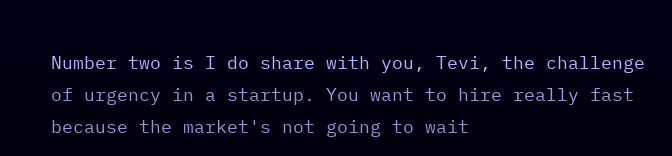Number two is I do share with you, Tevi, the challenge of urgency in a startup. You want to hire really fast because the market's not going to wait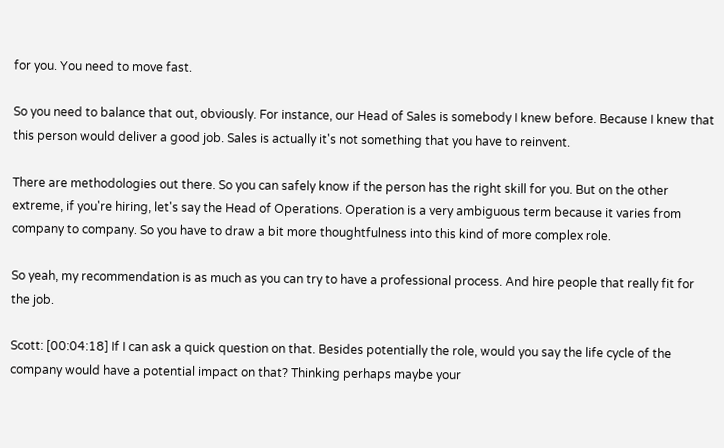for you. You need to move fast.

So you need to balance that out, obviously. For instance, our Head of Sales is somebody I knew before. Because I knew that this person would deliver a good job. Sales is actually it's not something that you have to reinvent.

There are methodologies out there. So you can safely know if the person has the right skill for you. But on the other extreme, if you're hiring, let's say the Head of Operations. Operation is a very ambiguous term because it varies from company to company. So you have to draw a bit more thoughtfulness into this kind of more complex role.

So yeah, my recommendation is as much as you can try to have a professional process. And hire people that really fit for the job.

Scott: [00:04:18] If I can ask a quick question on that. Besides potentially the role, would you say the life cycle of the company would have a potential impact on that? Thinking perhaps maybe your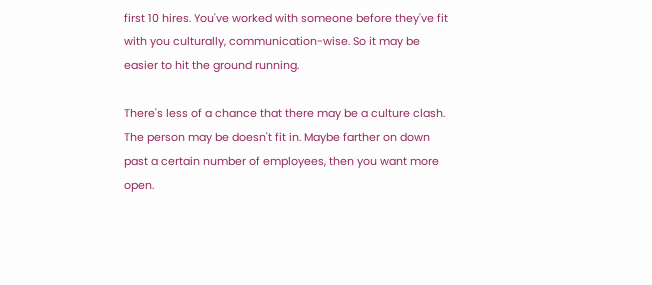first 10 hires. You've worked with someone before they've fit with you culturally, communication-wise. So it may be easier to hit the ground running.

There's less of a chance that there may be a culture clash. The person may be doesn't fit in. Maybe farther on down past a certain number of employees, then you want more open.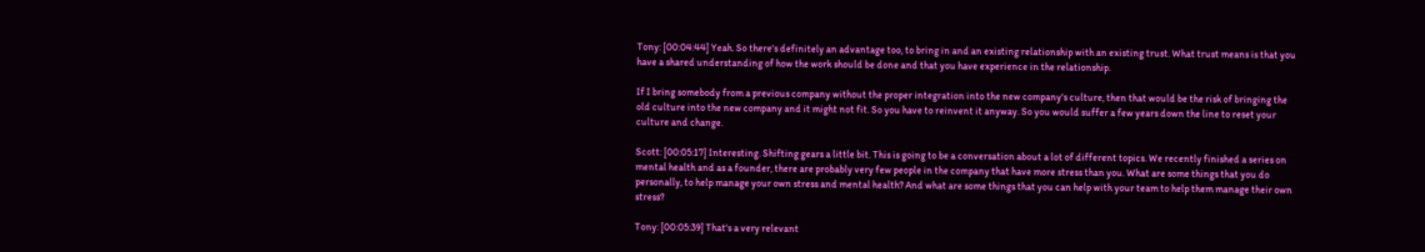Tony: [00:04:44] Yeah. So there's definitely an advantage too, to bring in and an existing relationship with an existing trust. What trust means is that you have a shared understanding of how the work should be done and that you have experience in the relationship.

If I bring somebody from a previous company without the proper integration into the new company's culture, then that would be the risk of bringing the old culture into the new company and it might not fit. So you have to reinvent it anyway. So you would suffer a few years down the line to reset your culture and change.

Scott: [00:05:17] Interesting. Shifting gears a little bit. This is going to be a conversation about a lot of different topics. We recently finished a series on mental health and as a founder, there are probably very few people in the company that have more stress than you. What are some things that you do personally, to help manage your own stress and mental health? And what are some things that you can help with your team to help them manage their own stress?

Tony: [00:05:39] That's a very relevant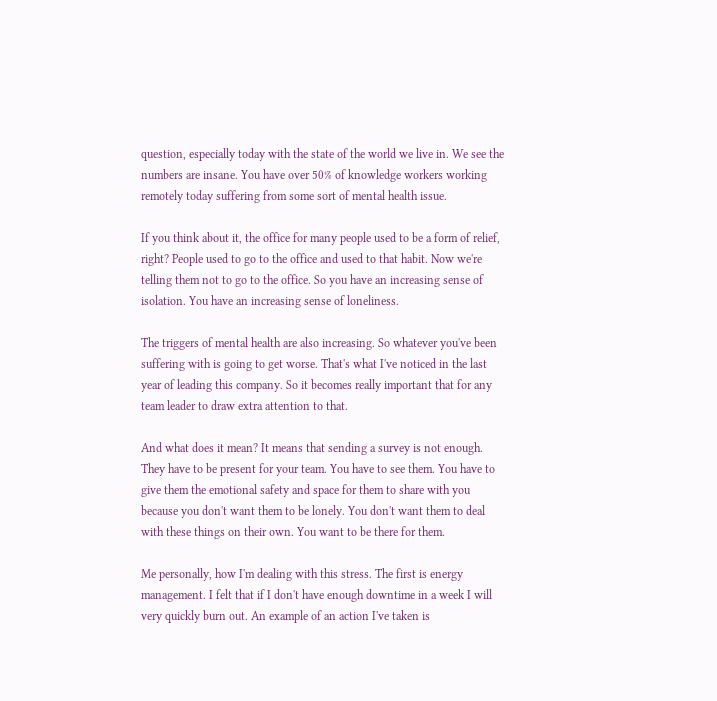question, especially today with the state of the world we live in. We see the numbers are insane. You have over 50% of knowledge workers working remotely today suffering from some sort of mental health issue.

If you think about it, the office for many people used to be a form of relief, right? People used to go to the office and used to that habit. Now we're telling them not to go to the office. So you have an increasing sense of isolation. You have an increasing sense of loneliness.

The triggers of mental health are also increasing. So whatever you've been suffering with is going to get worse. That's what I've noticed in the last year of leading this company. So it becomes really important that for any team leader to draw extra attention to that.

And what does it mean? It means that sending a survey is not enough. They have to be present for your team. You have to see them. You have to give them the emotional safety and space for them to share with you because you don't want them to be lonely. You don't want them to deal with these things on their own. You want to be there for them.

Me personally, how I'm dealing with this stress. The first is energy management. I felt that if I don't have enough downtime in a week I will very quickly burn out. An example of an action I've taken is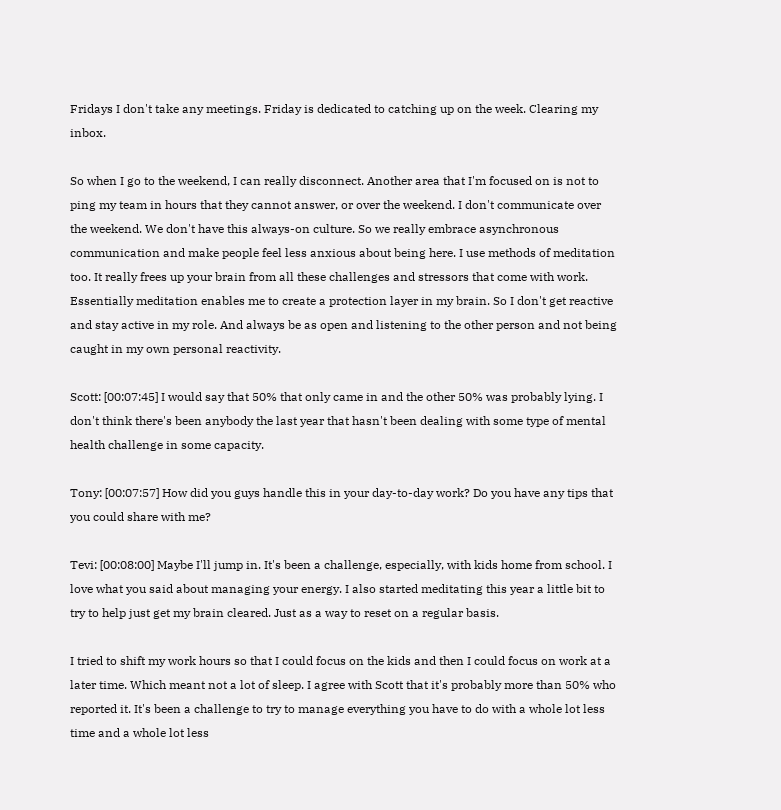Fridays I don't take any meetings. Friday is dedicated to catching up on the week. Clearing my inbox.

So when I go to the weekend, I can really disconnect. Another area that I'm focused on is not to ping my team in hours that they cannot answer, or over the weekend. I don't communicate over the weekend. We don't have this always-on culture. So we really embrace asynchronous communication and make people feel less anxious about being here. I use methods of meditation too. It really frees up your brain from all these challenges and stressors that come with work. Essentially meditation enables me to create a protection layer in my brain. So I don't get reactive and stay active in my role. And always be as open and listening to the other person and not being caught in my own personal reactivity.

Scott: [00:07:45] I would say that 50% that only came in and the other 50% was probably lying. I don't think there's been anybody the last year that hasn't been dealing with some type of mental health challenge in some capacity.

Tony: [00:07:57] How did you guys handle this in your day-to-day work? Do you have any tips that you could share with me?

Tevi: [00:08:00] Maybe I'll jump in. It's been a challenge, especially, with kids home from school. I love what you said about managing your energy. I also started meditating this year a little bit to try to help just get my brain cleared. Just as a way to reset on a regular basis.

I tried to shift my work hours so that I could focus on the kids and then I could focus on work at a later time. Which meant not a lot of sleep. I agree with Scott that it's probably more than 50% who reported it. It's been a challenge to try to manage everything you have to do with a whole lot less time and a whole lot less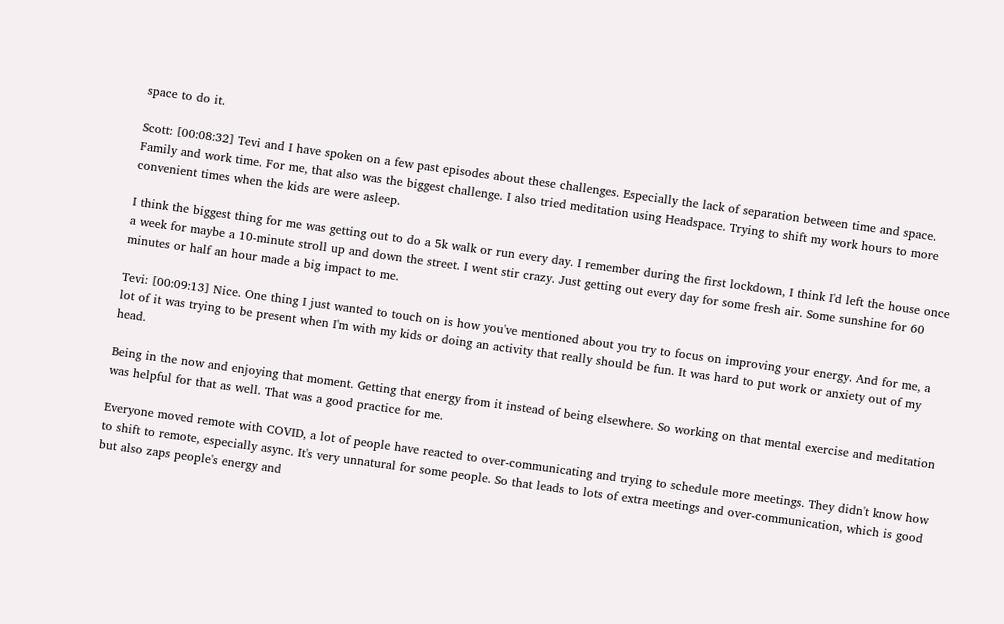space to do it.

Scott: [00:08:32] Tevi and I have spoken on a few past episodes about these challenges. Especially the lack of separation between time and space. Family and work time. For me, that also was the biggest challenge. I also tried meditation using Headspace. Trying to shift my work hours to more convenient times when the kids are were asleep.

I think the biggest thing for me was getting out to do a 5k walk or run every day. I remember during the first lockdown, I think I'd left the house once a week for maybe a 10-minute stroll up and down the street. I went stir crazy. Just getting out every day for some fresh air. Some sunshine for 60 minutes or half an hour made a big impact to me.

Tevi: [00:09:13] Nice. One thing I just wanted to touch on is how you've mentioned about you try to focus on improving your energy. And for me, a lot of it was trying to be present when I'm with my kids or doing an activity that really should be fun. It was hard to put work or anxiety out of my head.

Being in the now and enjoying that moment. Getting that energy from it instead of being elsewhere. So working on that mental exercise and meditation was helpful for that as well. That was a good practice for me.

Everyone moved remote with COVID, a lot of people have reacted to over-communicating and trying to schedule more meetings. They didn't know how to shift to remote, especially async. It's very unnatural for some people. So that leads to lots of extra meetings and over-communication, which is good but also zaps people's energy and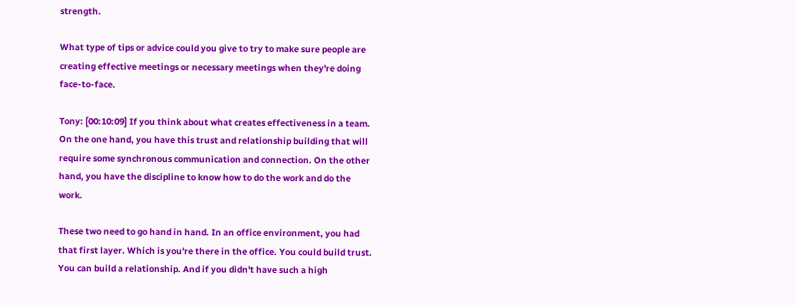strength.

What type of tips or advice could you give to try to make sure people are creating effective meetings or necessary meetings when they're doing face-to-face.

Tony: [00:10:09] If you think about what creates effectiveness in a team. On the one hand, you have this trust and relationship building that will require some synchronous communication and connection. On the other hand, you have the discipline to know how to do the work and do the work.

These two need to go hand in hand. In an office environment, you had that first layer. Which is you're there in the office. You could build trust. You can build a relationship. And if you didn't have such a high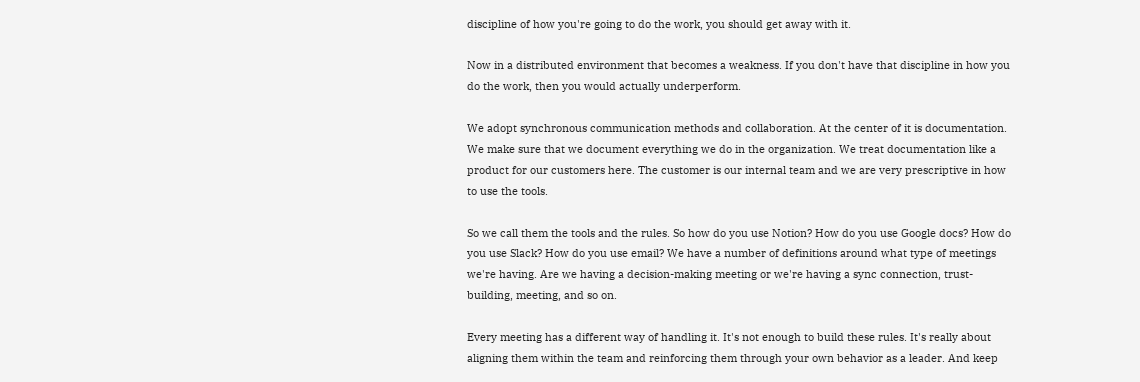discipline of how you're going to do the work, you should get away with it.

Now in a distributed environment that becomes a weakness. If you don't have that discipline in how you do the work, then you would actually underperform.

We adopt synchronous communication methods and collaboration. At the center of it is documentation. We make sure that we document everything we do in the organization. We treat documentation like a product for our customers here. The customer is our internal team and we are very prescriptive in how to use the tools.

So we call them the tools and the rules. So how do you use Notion? How do you use Google docs? How do you use Slack? How do you use email? We have a number of definitions around what type of meetings we're having. Are we having a decision-making meeting or we're having a sync connection, trust-building, meeting, and so on.

Every meeting has a different way of handling it. It's not enough to build these rules. It's really about aligning them within the team and reinforcing them through your own behavior as a leader. And keep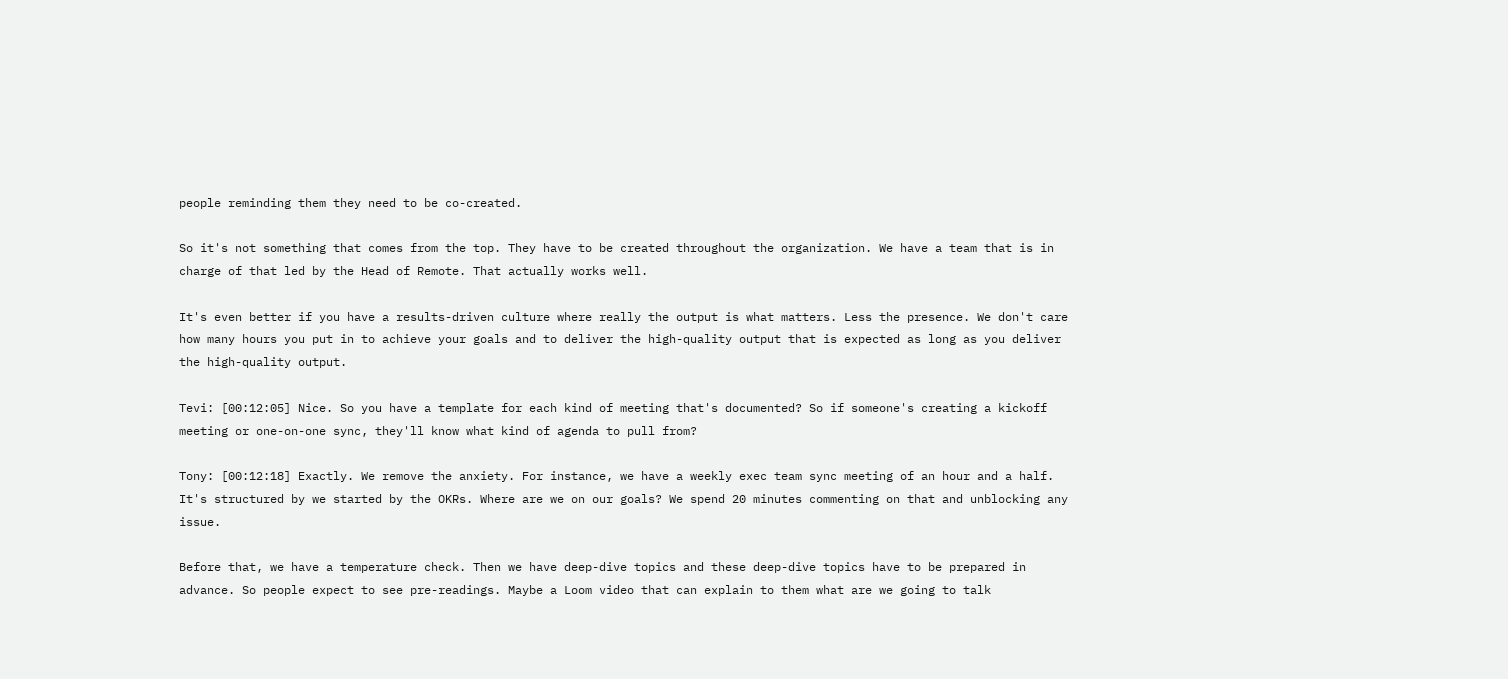people reminding them they need to be co-created.

So it's not something that comes from the top. They have to be created throughout the organization. We have a team that is in charge of that led by the Head of Remote. That actually works well.

It's even better if you have a results-driven culture where really the output is what matters. Less the presence. We don't care how many hours you put in to achieve your goals and to deliver the high-quality output that is expected as long as you deliver the high-quality output.

Tevi: [00:12:05] Nice. So you have a template for each kind of meeting that's documented? So if someone's creating a kickoff meeting or one-on-one sync, they'll know what kind of agenda to pull from?

Tony: [00:12:18] Exactly. We remove the anxiety. For instance, we have a weekly exec team sync meeting of an hour and a half. It's structured by we started by the OKRs. Where are we on our goals? We spend 20 minutes commenting on that and unblocking any issue.

Before that, we have a temperature check. Then we have deep-dive topics and these deep-dive topics have to be prepared in advance. So people expect to see pre-readings. Maybe a Loom video that can explain to them what are we going to talk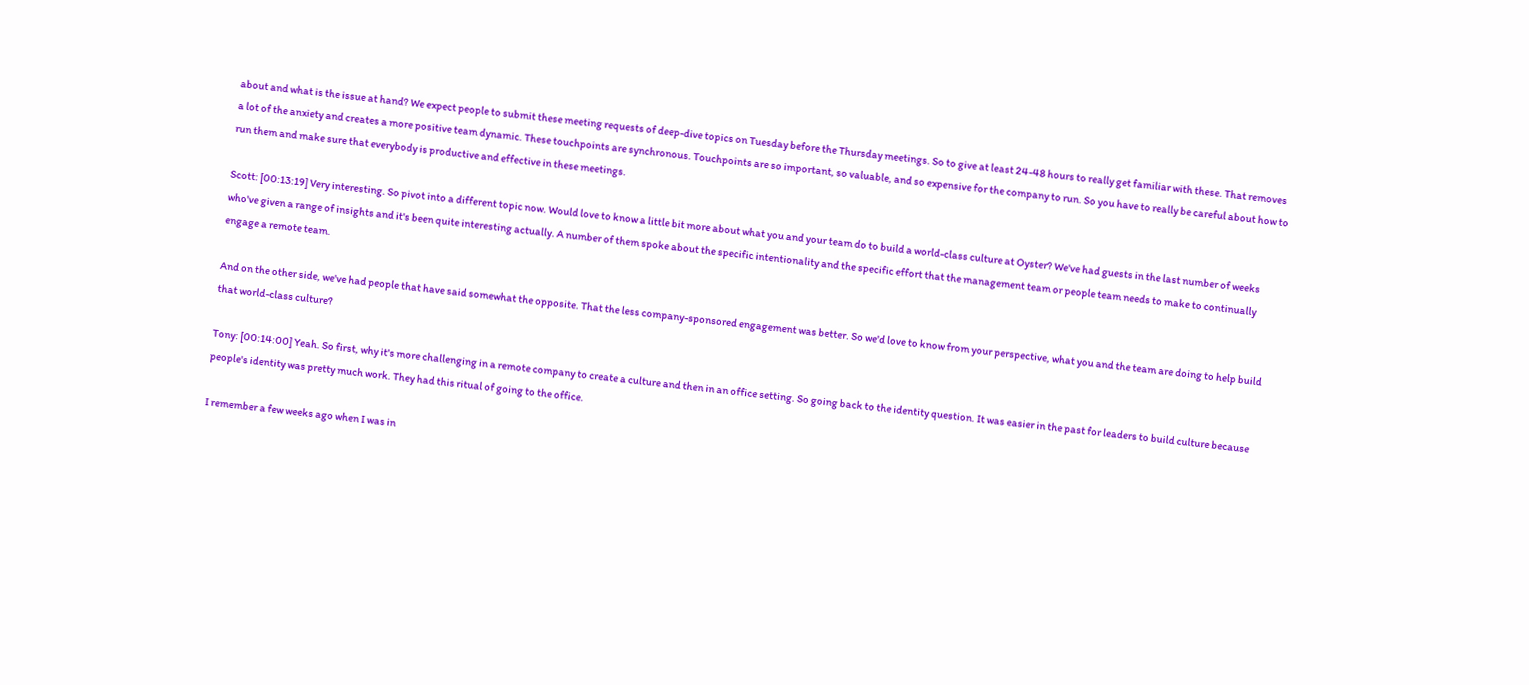about and what is the issue at hand? We expect people to submit these meeting requests of deep-dive topics on Tuesday before the Thursday meetings. So to give at least 24-48 hours to really get familiar with these. That removes a lot of the anxiety and creates a more positive team dynamic. These touchpoints are synchronous. Touchpoints are so important, so valuable, and so expensive for the company to run. So you have to really be careful about how to run them and make sure that everybody is productive and effective in these meetings.

Scott: [00:13:19] Very interesting. So pivot into a different topic now. Would love to know a little bit more about what you and your team do to build a world-class culture at Oyster? We've had guests in the last number of weeks who've given a range of insights and it's been quite interesting actually. A number of them spoke about the specific intentionality and the specific effort that the management team or people team needs to make to continually engage a remote team.

And on the other side, we've had people that have said somewhat the opposite. That the less company-sponsored engagement was better. So we'd love to know from your perspective, what you and the team are doing to help build that world-class culture?

Tony: [00:14:00] Yeah. So first, why it's more challenging in a remote company to create a culture and then in an office setting. So going back to the identity question. It was easier in the past for leaders to build culture because people's identity was pretty much work. They had this ritual of going to the office.

I remember a few weeks ago when I was in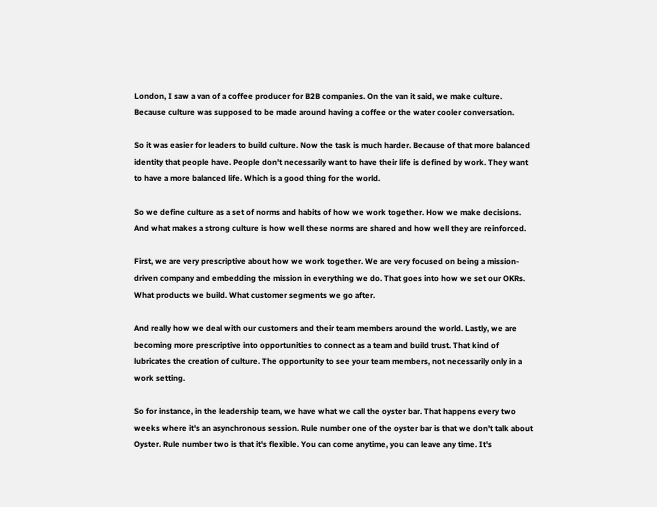London, I saw a van of a coffee producer for B2B companies. On the van it said, we make culture. Because culture was supposed to be made around having a coffee or the water cooler conversation.

So it was easier for leaders to build culture. Now the task is much harder. Because of that more balanced identity that people have. People don't necessarily want to have their life is defined by work. They want to have a more balanced life. Which is a good thing for the world.

So we define culture as a set of norms and habits of how we work together. How we make decisions. And what makes a strong culture is how well these norms are shared and how well they are reinforced.

First, we are very prescriptive about how we work together. We are very focused on being a mission-driven company and embedding the mission in everything we do. That goes into how we set our OKRs. What products we build. What customer segments we go after.

And really how we deal with our customers and their team members around the world. Lastly, we are becoming more prescriptive into opportunities to connect as a team and build trust. That kind of lubricates the creation of culture. The opportunity to see your team members, not necessarily only in a work setting.

So for instance, in the leadership team, we have what we call the oyster bar. That happens every two weeks where it's an asynchronous session. Rule number one of the oyster bar is that we don't talk about Oyster. Rule number two is that it's flexible. You can come anytime, you can leave any time. It's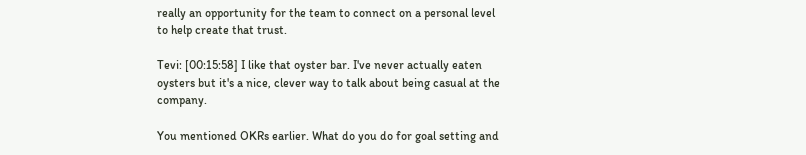really an opportunity for the team to connect on a personal level to help create that trust.

Tevi: [00:15:58] I like that oyster bar. I've never actually eaten oysters but it's a nice, clever way to talk about being casual at the company.

You mentioned OKRs earlier. What do you do for goal setting and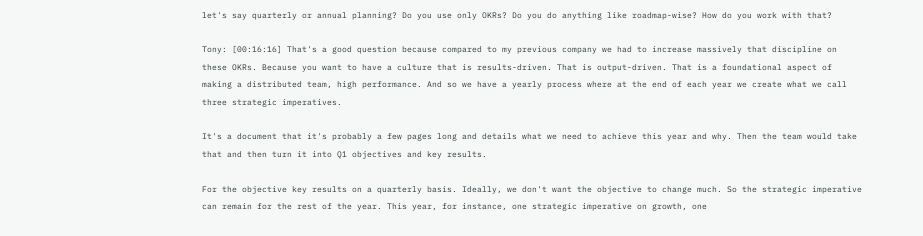let's say quarterly or annual planning? Do you use only OKRs? Do you do anything like roadmap-wise? How do you work with that?

Tony: [00:16:16] That's a good question because compared to my previous company we had to increase massively that discipline on these OKRs. Because you want to have a culture that is results-driven. That is output-driven. That is a foundational aspect of making a distributed team, high performance. And so we have a yearly process where at the end of each year we create what we call three strategic imperatives.

It's a document that it's probably a few pages long and details what we need to achieve this year and why. Then the team would take that and then turn it into Q1 objectives and key results.

For the objective key results on a quarterly basis. Ideally, we don't want the objective to change much. So the strategic imperative can remain for the rest of the year. This year, for instance, one strategic imperative on growth, one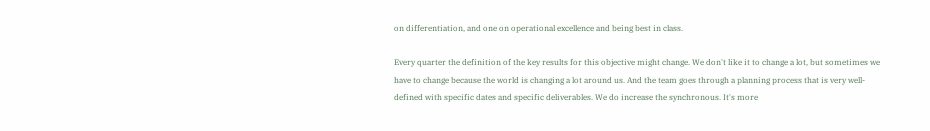on differentiation, and one on operational excellence and being best in class.

Every quarter the definition of the key results for this objective might change. We don't like it to change a lot, but sometimes we have to change because the world is changing a lot around us. And the team goes through a planning process that is very well-defined with specific dates and specific deliverables. We do increase the synchronous. It's more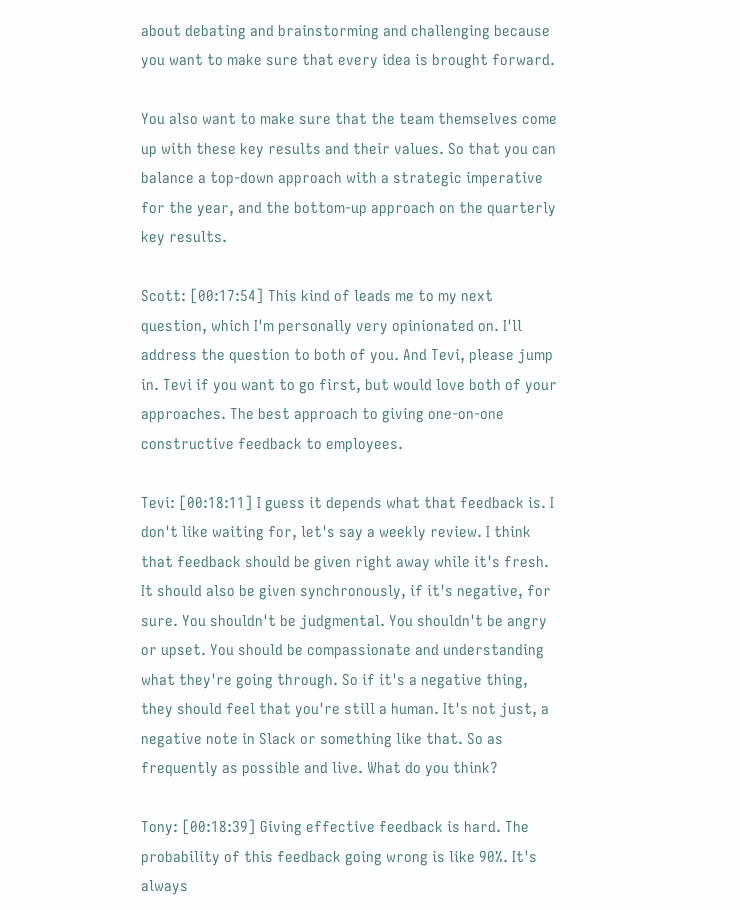about debating and brainstorming and challenging because you want to make sure that every idea is brought forward.

You also want to make sure that the team themselves come up with these key results and their values. So that you can balance a top-down approach with a strategic imperative for the year, and the bottom-up approach on the quarterly key results.

Scott: [00:17:54] This kind of leads me to my next question, which I'm personally very opinionated on. I'll address the question to both of you. And Tevi, please jump in. Tevi if you want to go first, but would love both of your approaches. The best approach to giving one-on-one constructive feedback to employees.

Tevi: [00:18:11] I guess it depends what that feedback is. I don't like waiting for, let's say a weekly review. I think that feedback should be given right away while it's fresh. It should also be given synchronously, if it's negative, for sure. You shouldn't be judgmental. You shouldn't be angry or upset. You should be compassionate and understanding what they're going through. So if it's a negative thing, they should feel that you're still a human. It's not just, a negative note in Slack or something like that. So as frequently as possible and live. What do you think?

Tony: [00:18:39] Giving effective feedback is hard. The probability of this feedback going wrong is like 90%. It's always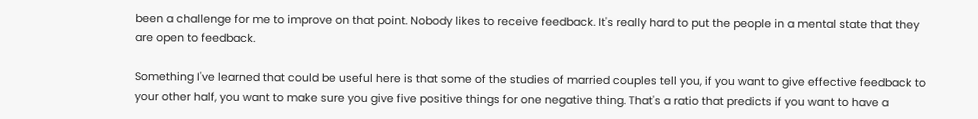been a challenge for me to improve on that point. Nobody likes to receive feedback. It's really hard to put the people in a mental state that they are open to feedback.

Something I've learned that could be useful here is that some of the studies of married couples tell you, if you want to give effective feedback to your other half, you want to make sure you give five positive things for one negative thing. That's a ratio that predicts if you want to have a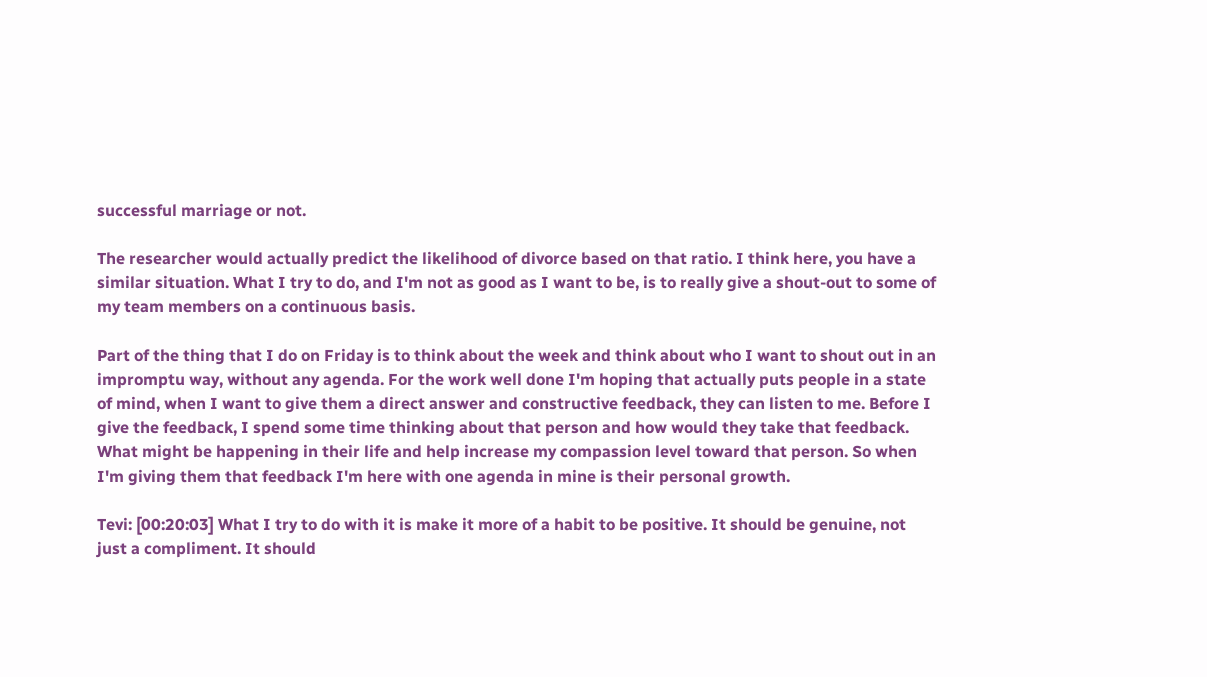successful marriage or not.

The researcher would actually predict the likelihood of divorce based on that ratio. I think here, you have a similar situation. What I try to do, and I'm not as good as I want to be, is to really give a shout-out to some of my team members on a continuous basis.

Part of the thing that I do on Friday is to think about the week and think about who I want to shout out in an impromptu way, without any agenda. For the work well done I'm hoping that actually puts people in a state of mind, when I want to give them a direct answer and constructive feedback, they can listen to me. Before I give the feedback, I spend some time thinking about that person and how would they take that feedback. What might be happening in their life and help increase my compassion level toward that person. So when I'm giving them that feedback I'm here with one agenda in mine is their personal growth.

Tevi: [00:20:03] What I try to do with it is make it more of a habit to be positive. It should be genuine, not just a compliment. It should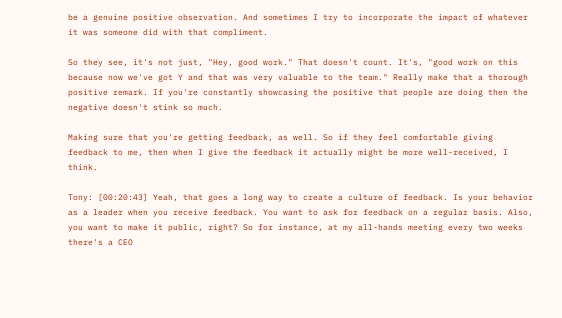be a genuine positive observation. And sometimes I try to incorporate the impact of whatever it was someone did with that compliment.

So they see, it's not just, "Hey, good work." That doesn't count. It's, "good work on this because now we've got Y and that was very valuable to the team." Really make that a thorough positive remark. If you're constantly showcasing the positive that people are doing then the negative doesn't stink so much.

Making sure that you're getting feedback, as well. So if they feel comfortable giving feedback to me, then when I give the feedback it actually might be more well-received, I think.

Tony: [00:20:43] Yeah, that goes a long way to create a culture of feedback. Is your behavior as a leader when you receive feedback. You want to ask for feedback on a regular basis. Also, you want to make it public, right? So for instance, at my all-hands meeting every two weeks there's a CEO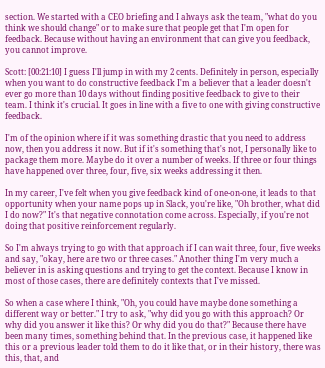section. We started with a CEO briefing and I always ask the team, "what do you think we should change" or to make sure that people get that I'm open for feedback. Because without having an environment that can give you feedback, you cannot improve.

Scott: [00:21:10] I guess I'll jump in with my 2 cents. Definitely in person, especially when you want to do constructive feedback I'm a believer that a leader doesn't ever go more than 10 days without finding positive feedback to give to their team. I think it's crucial. It goes in line with a five to one with giving constructive feedback.

I'm of the opinion where if it was something drastic that you need to address now, then you address it now. But if it's something that's not, I personally like to package them more. Maybe do it over a number of weeks. If three or four things have happened over three, four, five, six weeks addressing it then.

In my career, I've felt when you give feedback kind of one-on-one, it leads to that opportunity when your name pops up in Slack, you're like, "Oh brother, what did I do now?" It's that negative connotation come across. Especially, if you're not doing that positive reinforcement regularly.

So I'm always trying to go with that approach if I can wait three, four, five weeks and say, "okay, here are two or three cases." Another thing I'm very much a believer in is asking questions and trying to get the context. Because I know in most of those cases, there are definitely contexts that I've missed.

So when a case where I think, "Oh, you could have maybe done something a different way or better." I try to ask, "why did you go with this approach? Or why did you answer it like this? Or why did you do that?" Because there have been many times, something behind that. In the previous case, it happened like this or a previous leader told them to do it like that, or in their history, there was this, that, and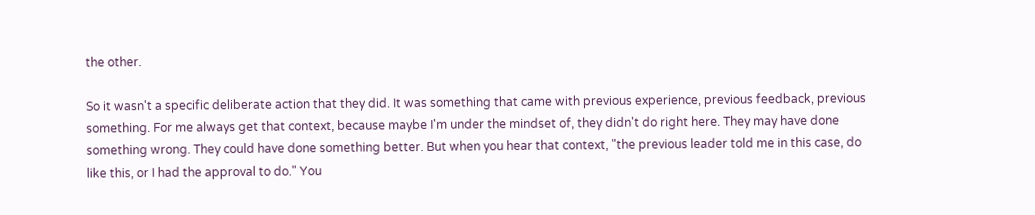the other.

So it wasn't a specific deliberate action that they did. It was something that came with previous experience, previous feedback, previous something. For me always get that context, because maybe I'm under the mindset of, they didn't do right here. They may have done something wrong. They could have done something better. But when you hear that context, "the previous leader told me in this case, do like this, or I had the approval to do." You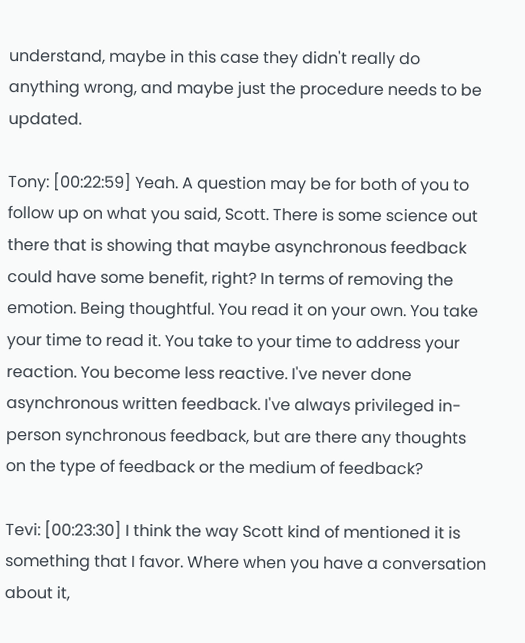understand, maybe in this case they didn't really do anything wrong, and maybe just the procedure needs to be updated.

Tony: [00:22:59] Yeah. A question may be for both of you to follow up on what you said, Scott. There is some science out there that is showing that maybe asynchronous feedback could have some benefit, right? In terms of removing the emotion. Being thoughtful. You read it on your own. You take your time to read it. You take to your time to address your reaction. You become less reactive. I've never done asynchronous written feedback. I've always privileged in-person synchronous feedback, but are there any thoughts on the type of feedback or the medium of feedback?

Tevi: [00:23:30] I think the way Scott kind of mentioned it is something that I favor. Where when you have a conversation about it,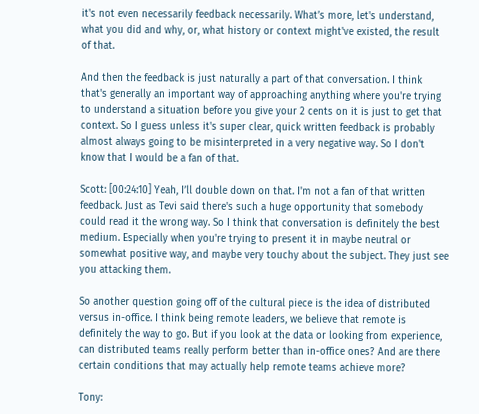it's not even necessarily feedback necessarily. What’s more, let's understand, what you did and why, or, what history or context might've existed, the result of that.

And then the feedback is just naturally a part of that conversation. I think that's generally an important way of approaching anything where you're trying to understand a situation before you give your 2 cents on it is just to get that context. So I guess unless it's super clear, quick written feedback is probably almost always going to be misinterpreted in a very negative way. So I don't know that I would be a fan of that.

Scott: [00:24:10] Yeah, I’ll double down on that. I'm not a fan of that written feedback. Just as Tevi said there's such a huge opportunity that somebody could read it the wrong way. So I think that conversation is definitely the best medium. Especially when you're trying to present it in maybe neutral or somewhat positive way, and maybe very touchy about the subject. They just see you attacking them.

So another question going off of the cultural piece is the idea of distributed versus in-office. I think being remote leaders, we believe that remote is definitely the way to go. But if you look at the data or looking from experience, can distributed teams really perform better than in-office ones? And are there certain conditions that may actually help remote teams achieve more?

Tony: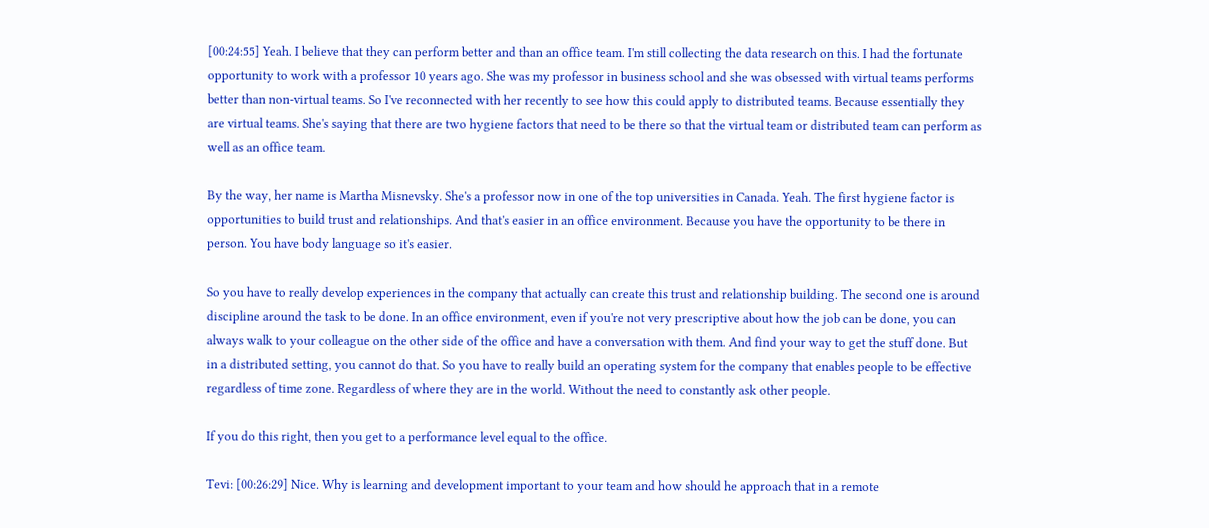[00:24:55] Yeah. I believe that they can perform better and than an office team. I'm still collecting the data research on this. I had the fortunate opportunity to work with a professor 10 years ago. She was my professor in business school and she was obsessed with virtual teams performs better than non-virtual teams. So I've reconnected with her recently to see how this could apply to distributed teams. Because essentially they are virtual teams. She's saying that there are two hygiene factors that need to be there so that the virtual team or distributed team can perform as well as an office team.

By the way, her name is Martha Misnevsky. She's a professor now in one of the top universities in Canada. Yeah. The first hygiene factor is opportunities to build trust and relationships. And that's easier in an office environment. Because you have the opportunity to be there in person. You have body language so it's easier.

So you have to really develop experiences in the company that actually can create this trust and relationship building. The second one is around discipline around the task to be done. In an office environment, even if you're not very prescriptive about how the job can be done, you can always walk to your colleague on the other side of the office and have a conversation with them. And find your way to get the stuff done. But in a distributed setting, you cannot do that. So you have to really build an operating system for the company that enables people to be effective regardless of time zone. Regardless of where they are in the world. Without the need to constantly ask other people.

If you do this right, then you get to a performance level equal to the office.

Tevi: [00:26:29] Nice. Why is learning and development important to your team and how should he approach that in a remote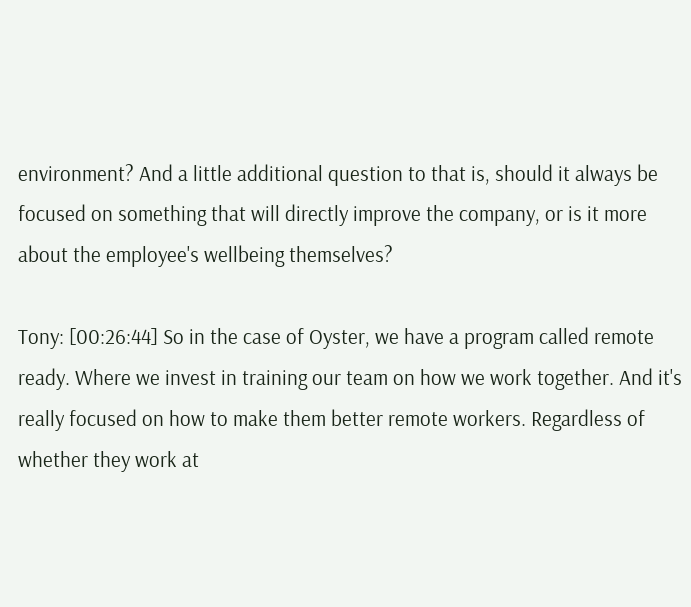environment? And a little additional question to that is, should it always be focused on something that will directly improve the company, or is it more about the employee's wellbeing themselves?

Tony: [00:26:44] So in the case of Oyster, we have a program called remote ready. Where we invest in training our team on how we work together. And it's really focused on how to make them better remote workers. Regardless of whether they work at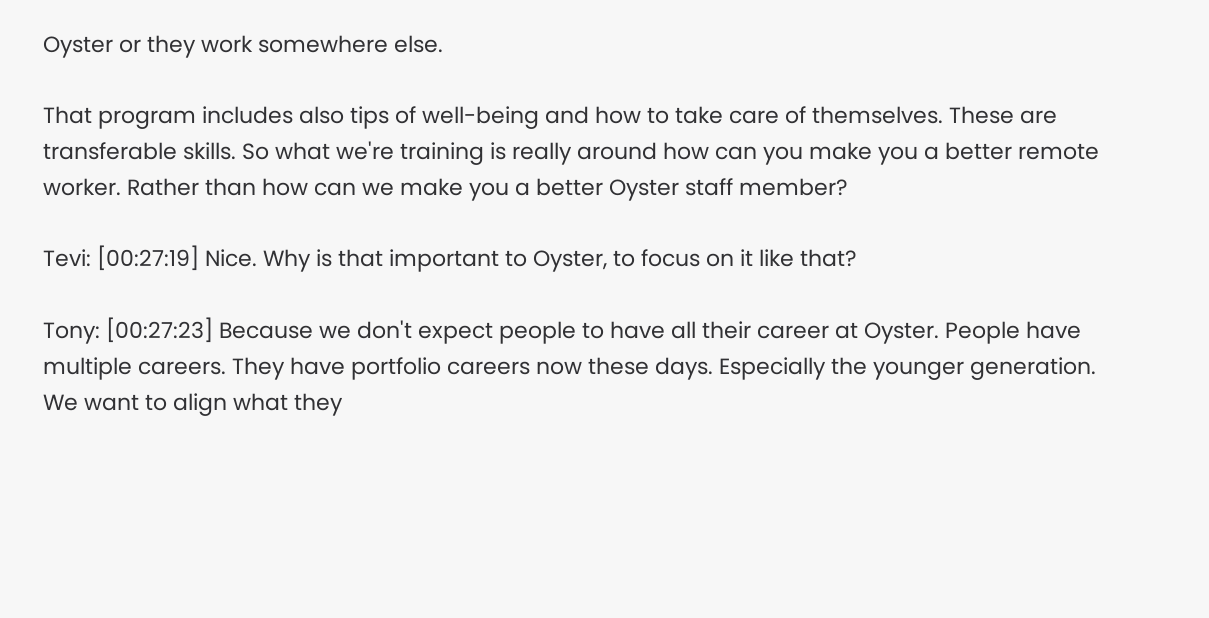Oyster or they work somewhere else.

That program includes also tips of well-being and how to take care of themselves. These are transferable skills. So what we're training is really around how can you make you a better remote worker. Rather than how can we make you a better Oyster staff member?

Tevi: [00:27:19] Nice. Why is that important to Oyster, to focus on it like that?

Tony: [00:27:23] Because we don't expect people to have all their career at Oyster. People have multiple careers. They have portfolio careers now these days. Especially the younger generation. We want to align what they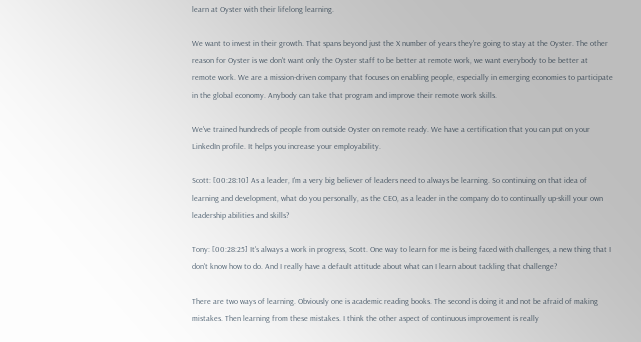learn at Oyster with their lifelong learning.

We want to invest in their growth. That spans beyond just the X number of years they're going to stay at the Oyster. The other reason for Oyster is we don't want only the Oyster staff to be better at remote work, we want everybody to be better at remote work. We are a mission-driven company that focuses on enabling people, especially in emerging economies to participate in the global economy. Anybody can take that program and improve their remote work skills.

We've trained hundreds of people from outside Oyster on remote ready. We have a certification that you can put on your LinkedIn profile. It helps you increase your employability.

Scott: [00:28:10] As a leader, I'm a very big believer of leaders need to always be learning. So continuing on that idea of learning and development, what do you personally, as the CEO, as a leader in the company do to continually up-skill your own leadership abilities and skills?

Tony: [00:28:25] It's always a work in progress, Scott. One way to learn for me is being faced with challenges, a new thing that I don't know how to do. And I really have a default attitude about what can I learn about tackling that challenge?

There are two ways of learning. Obviously one is academic reading books. The second is doing it and not be afraid of making mistakes. Then learning from these mistakes. I think the other aspect of continuous improvement is really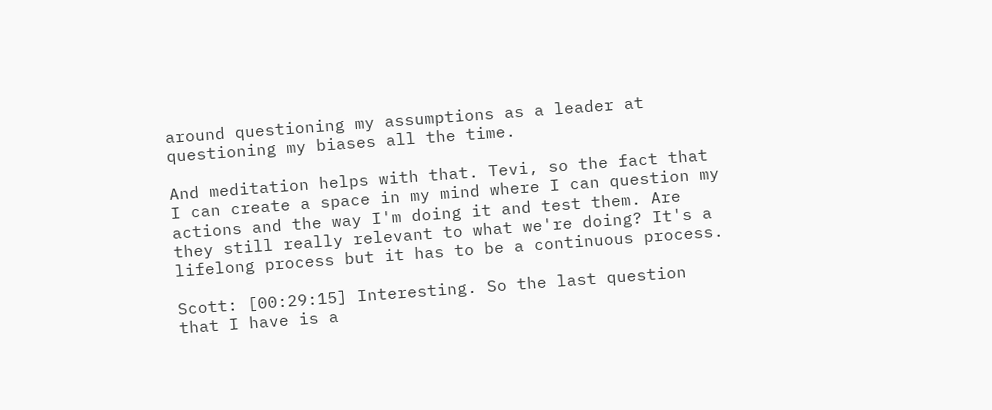around questioning my assumptions as a leader at questioning my biases all the time.

And meditation helps with that. Tevi, so the fact that I can create a space in my mind where I can question my actions and the way I'm doing it and test them. Are they still really relevant to what we're doing? It's a lifelong process but it has to be a continuous process.

Scott: [00:29:15] Interesting. So the last question that I have is a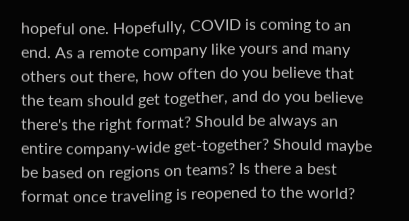hopeful one. Hopefully, COVID is coming to an end. As a remote company like yours and many others out there, how often do you believe that the team should get together, and do you believe there's the right format? Should be always an entire company-wide get-together? Should maybe be based on regions on teams? Is there a best format once traveling is reopened to the world?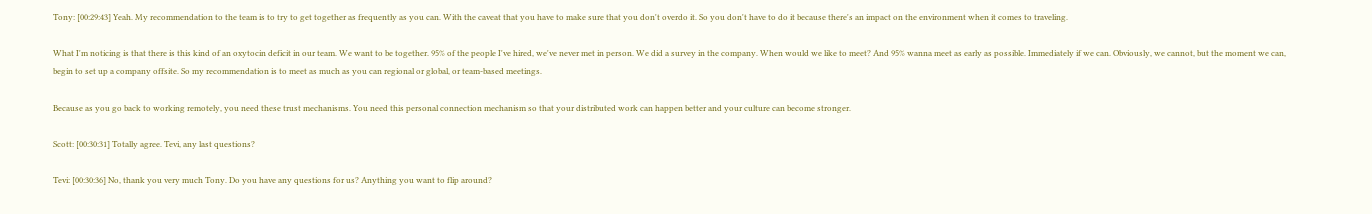Tony: [00:29:43] Yeah. My recommendation to the team is to try to get together as frequently as you can. With the caveat that you have to make sure that you don't overdo it. So you don't have to do it because there's an impact on the environment when it comes to traveling.

What I'm noticing is that there is this kind of an oxytocin deficit in our team. We want to be together. 95% of the people I've hired, we've never met in person. We did a survey in the company. When would we like to meet? And 95% wanna meet as early as possible. Immediately if we can. Obviously, we cannot, but the moment we can, begin to set up a company offsite. So my recommendation is to meet as much as you can regional or global, or team-based meetings.

Because as you go back to working remotely, you need these trust mechanisms. You need this personal connection mechanism so that your distributed work can happen better and your culture can become stronger.

Scott: [00:30:31] Totally agree. Tevi, any last questions?

Tevi: [00:30:36] No, thank you very much Tony. Do you have any questions for us? Anything you want to flip around?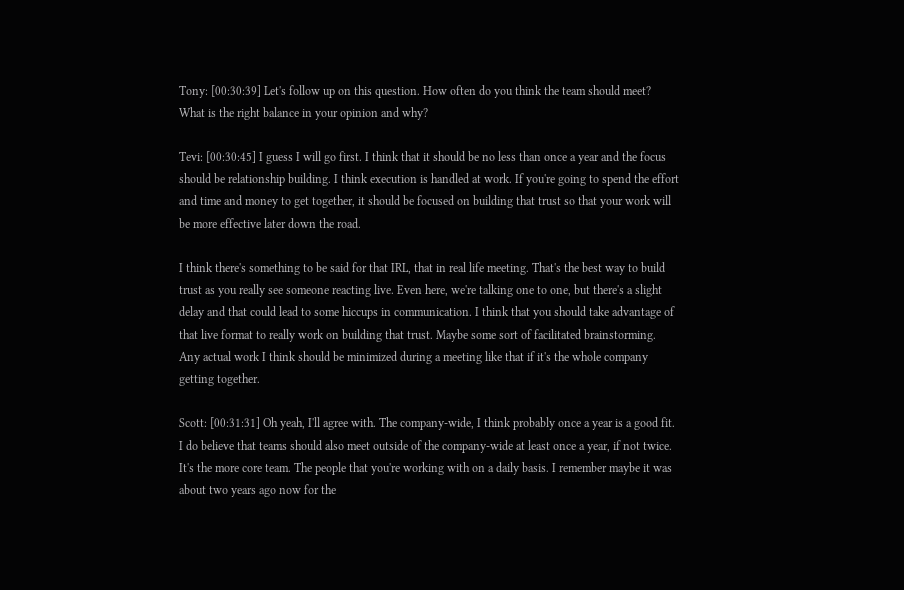Tony: [00:30:39] Let's follow up on this question. How often do you think the team should meet? What is the right balance in your opinion and why?

Tevi: [00:30:45] I guess I will go first. I think that it should be no less than once a year and the focus should be relationship building. I think execution is handled at work. If you're going to spend the effort and time and money to get together, it should be focused on building that trust so that your work will be more effective later down the road.

I think there's something to be said for that IRL, that in real life meeting. That's the best way to build trust as you really see someone reacting live. Even here, we're talking one to one, but there's a slight delay and that could lead to some hiccups in communication. I think that you should take advantage of that live format to really work on building that trust. Maybe some sort of facilitated brainstorming. Any actual work I think should be minimized during a meeting like that if it's the whole company getting together.

Scott: [00:31:31] Oh yeah, I'll agree with. The company-wide, I think probably once a year is a good fit. I do believe that teams should also meet outside of the company-wide at least once a year, if not twice. It's the more core team. The people that you're working with on a daily basis. I remember maybe it was about two years ago now for the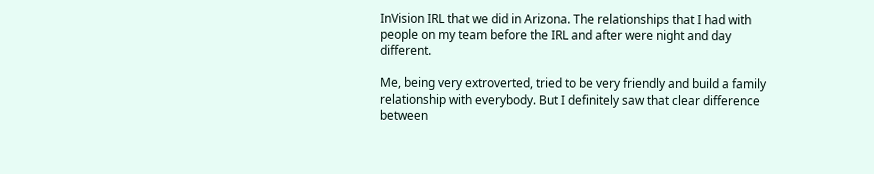InVision IRL that we did in Arizona. The relationships that I had with people on my team before the IRL and after were night and day different.

Me, being very extroverted, tried to be very friendly and build a family relationship with everybody. But I definitely saw that clear difference between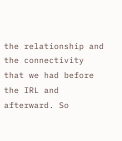the relationship and the connectivity that we had before the IRL and afterward. So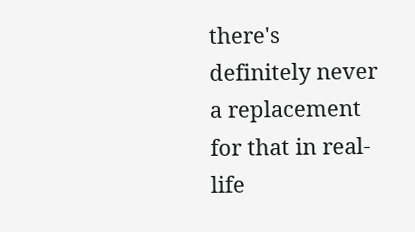there's definitely never a replacement for that in real-life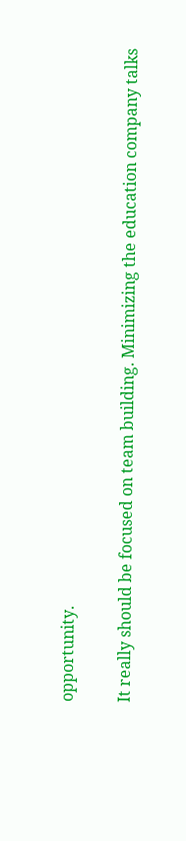opportunity.

It really should be focused on team building. Minimizing the education company talks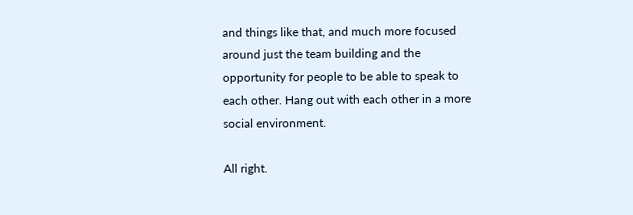and things like that, and much more focused around just the team building and the opportunity for people to be able to speak to each other. Hang out with each other in a more social environment.

All right.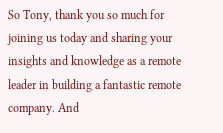So Tony, thank you so much for joining us today and sharing your insights and knowledge as a remote leader in building a fantastic remote company. And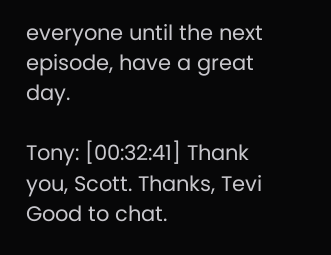everyone until the next episode, have a great day.

Tony: [00:32:41] Thank you, Scott. Thanks, Tevi Good to chat.